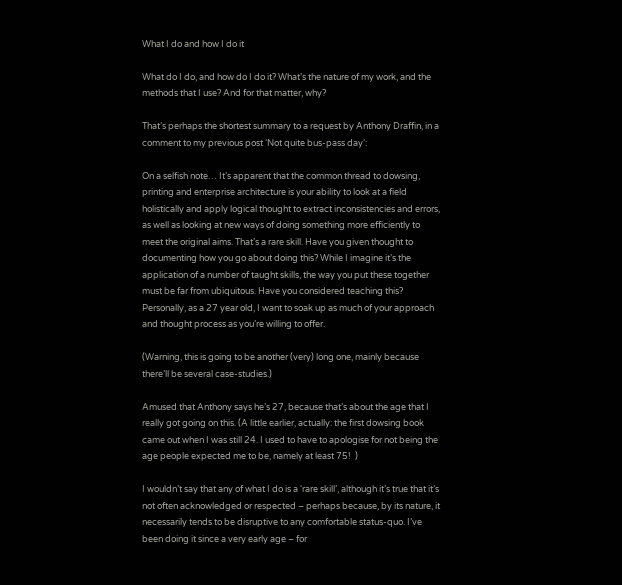What I do and how I do it

What do I do, and how do I do it? What’s the nature of my work, and the methods that I use? And for that matter, why?

That’s perhaps the shortest summary to a request by Anthony Draffin, in a comment to my previous post ‘Not quite bus-pass day‘:

On a selfish note… It’s apparent that the common thread to dowsing, printing and enterprise architecture is your ability to look at a field holistically and apply logical thought to extract inconsistencies and errors, as well as looking at new ways of doing something more efficiently to meet the original aims. That’s a rare skill. Have you given thought to documenting how you go about doing this? While I imagine it’s the application of a number of taught skills, the way you put these together must be far from ubiquitous. Have you considered teaching this? Personally, as a 27 year old, I want to soak up as much of your approach and thought process as you’re willing to offer.

(Warning, this is going to be another (very) long one, mainly because there’ll be several case-studies.)

Amused that Anthony says he’s 27, because that’s about the age that I really got going on this. (A little earlier, actually: the first dowsing book came out when I was still 24. I used to have to apologise for not being the age people expected me to be, namely at least 75!  )

I wouldn’t say that any of what I do is a ‘rare skill’, although it’s true that it’s not often acknowledged or respected – perhaps because, by its nature, it necessarily tends to be disruptive to any comfortable status-quo. I’ve been doing it since a very early age – for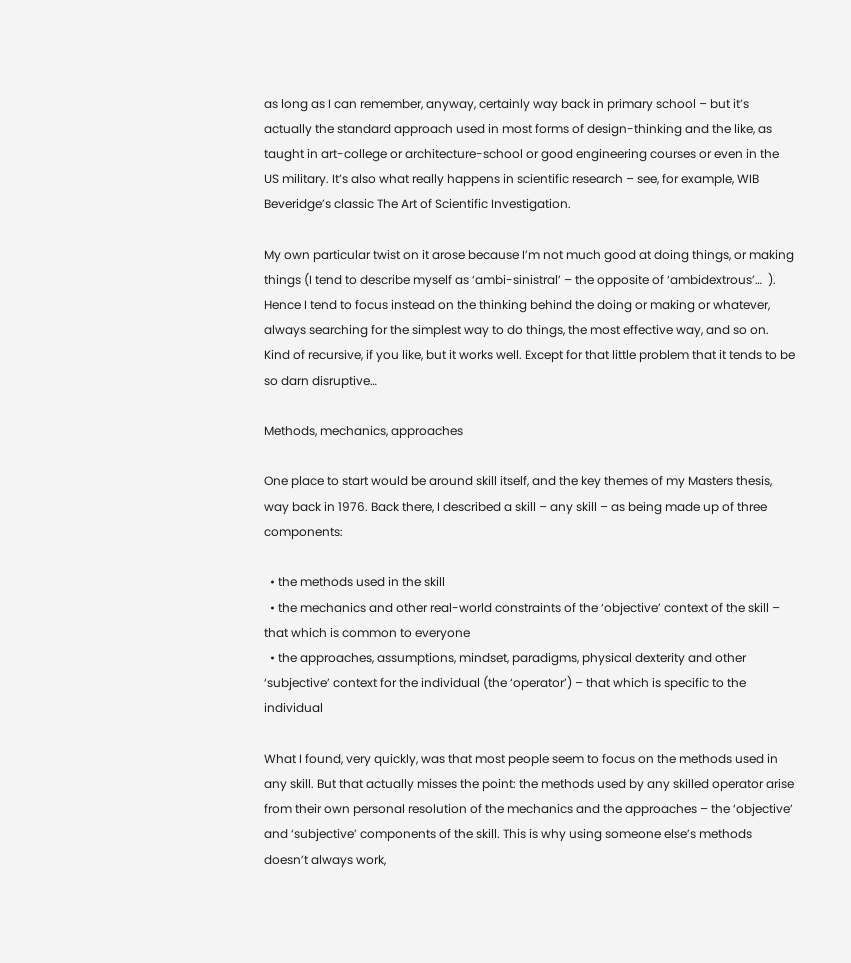as long as I can remember, anyway, certainly way back in primary school – but it’s actually the standard approach used in most forms of design-thinking and the like, as taught in art-college or architecture-school or good engineering courses or even in the US military. It’s also what really happens in scientific research – see, for example, WIB Beveridge’s classic The Art of Scientific Investigation.

My own particular twist on it arose because I’m not much good at doing things, or making things (I tend to describe myself as ‘ambi-sinistral’ – the opposite of ‘ambidextrous’…  ). Hence I tend to focus instead on the thinking behind the doing or making or whatever, always searching for the simplest way to do things, the most effective way, and so on. Kind of recursive, if you like, but it works well. Except for that little problem that it tends to be so darn disruptive…

Methods, mechanics, approaches

One place to start would be around skill itself, and the key themes of my Masters thesis, way back in 1976. Back there, I described a skill – any skill – as being made up of three components:

  • the methods used in the skill
  • the mechanics and other real-world constraints of the ‘objective’ context of the skill – that which is common to everyone
  • the approaches, assumptions, mindset, paradigms, physical dexterity and other ‘subjective’ context for the individual (the ‘operator’) – that which is specific to the individual

What I found, very quickly, was that most people seem to focus on the methods used in any skill. But that actually misses the point: the methods used by any skilled operator arise from their own personal resolution of the mechanics and the approaches – the ‘objective’ and ‘subjective’ components of the skill. This is why using someone else’s methods doesn’t always work,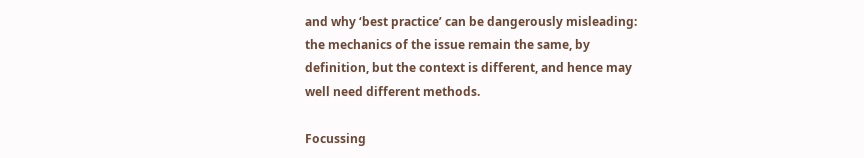and why ‘best practice’ can be dangerously misleading: the mechanics of the issue remain the same, by definition, but the context is different, and hence may well need different methods.

Focussing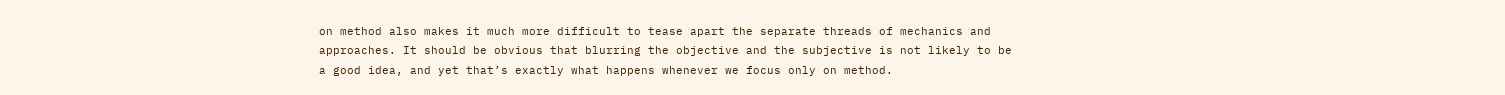on method also makes it much more difficult to tease apart the separate threads of mechanics and approaches. It should be obvious that blurring the objective and the subjective is not likely to be a good idea, and yet that’s exactly what happens whenever we focus only on method.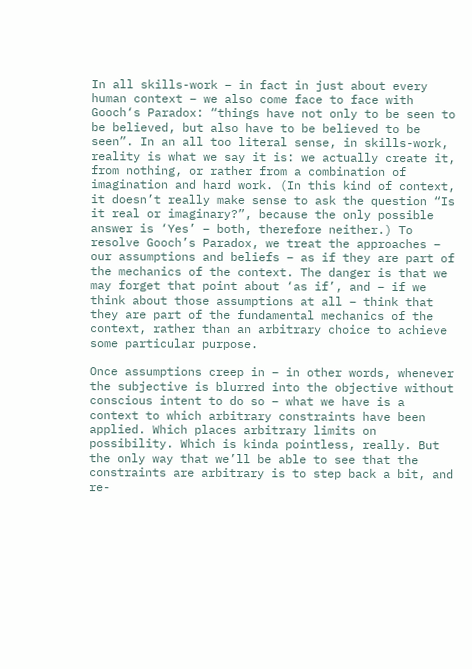In all skills-work – in fact in just about every human context – we also come face to face with Gooch‘s Paradox: “things have not only to be seen to be believed, but also have to be believed to be seen”. In an all too literal sense, in skills-work, reality is what we say it is: we actually create it, from nothing, or rather from a combination of imagination and hard work. (In this kind of context, it doesn’t really make sense to ask the question “Is it real or imaginary?”, because the only possible answer is ‘Yes’ – both, therefore neither.) To resolve Gooch’s Paradox, we treat the approaches – our assumptions and beliefs – as if they are part of the mechanics of the context. The danger is that we may forget that point about ‘as if’, and – if we think about those assumptions at all – think that they are part of the fundamental mechanics of the context, rather than an arbitrary choice to achieve some particular purpose.

Once assumptions creep in – in other words, whenever the subjective is blurred into the objective without conscious intent to do so – what we have is a context to which arbitrary constraints have been applied. Which places arbitrary limits on possibility. Which is kinda pointless, really. But the only way that we’ll be able to see that the constraints are arbitrary is to step back a bit, and re-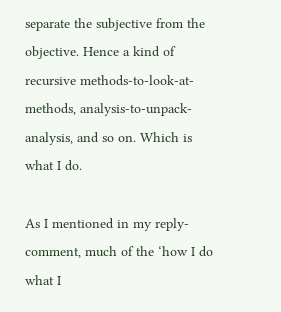separate the subjective from the objective. Hence a kind of recursive methods-to-look-at-methods, analysis-to-unpack-analysis, and so on. Which is what I do.

As I mentioned in my reply-comment, much of the ‘how I do what I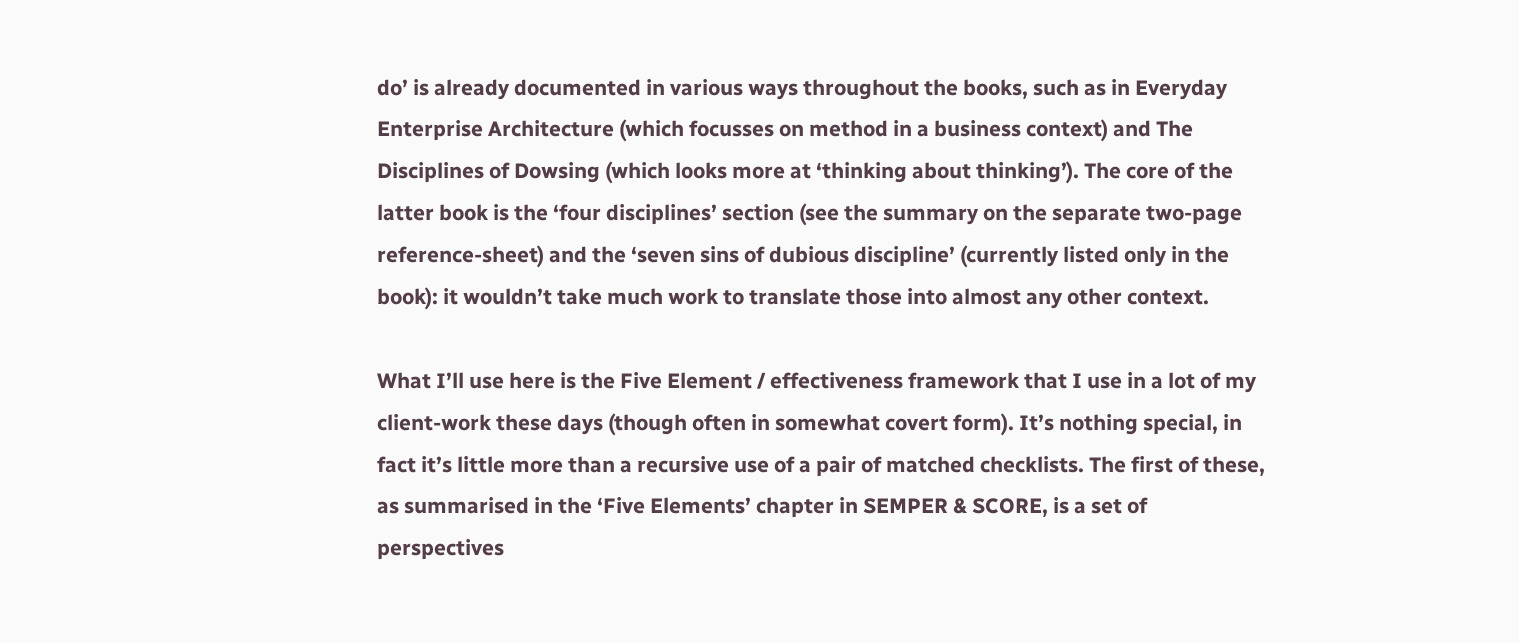do’ is already documented in various ways throughout the books, such as in Everyday Enterprise Architecture (which focusses on method in a business context) and The Disciplines of Dowsing (which looks more at ‘thinking about thinking’). The core of the latter book is the ‘four disciplines’ section (see the summary on the separate two-page reference-sheet) and the ‘seven sins of dubious discipline’ (currently listed only in the book): it wouldn’t take much work to translate those into almost any other context.

What I’ll use here is the Five Element / effectiveness framework that I use in a lot of my client-work these days (though often in somewhat covert form). It’s nothing special, in fact it’s little more than a recursive use of a pair of matched checklists. The first of these, as summarised in the ‘Five Elements’ chapter in SEMPER & SCORE, is a set of perspectives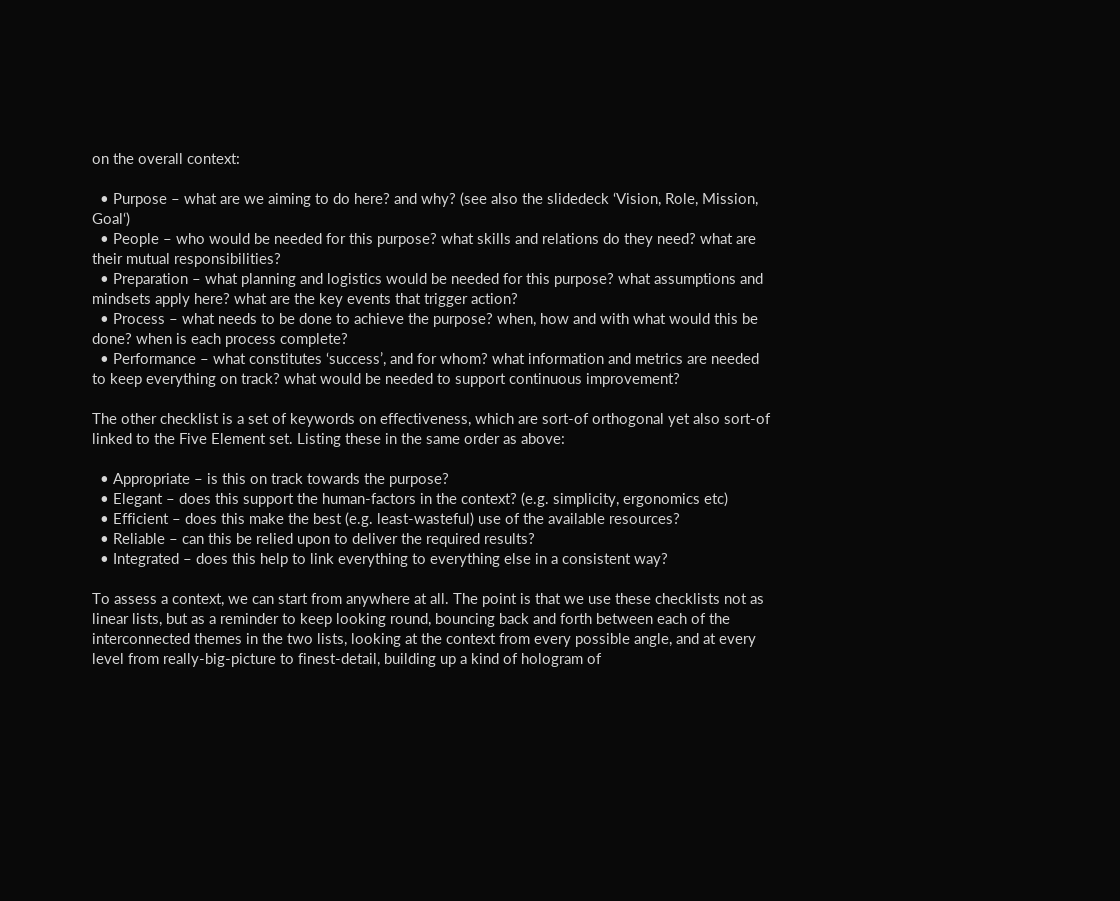on the overall context:

  • Purpose – what are we aiming to do here? and why? (see also the slidedeck ‘Vision, Role, Mission, Goal‘)
  • People – who would be needed for this purpose? what skills and relations do they need? what are their mutual responsibilities?
  • Preparation – what planning and logistics would be needed for this purpose? what assumptions and mindsets apply here? what are the key events that trigger action?
  • Process – what needs to be done to achieve the purpose? when, how and with what would this be done? when is each process complete?
  • Performance – what constitutes ‘success’, and for whom? what information and metrics are needed to keep everything on track? what would be needed to support continuous improvement?

The other checklist is a set of keywords on effectiveness, which are sort-of orthogonal yet also sort-of linked to the Five Element set. Listing these in the same order as above:

  • Appropriate – is this on track towards the purpose?
  • Elegant – does this support the human-factors in the context? (e.g. simplicity, ergonomics etc)
  • Efficient – does this make the best (e.g. least-wasteful) use of the available resources?
  • Reliable – can this be relied upon to deliver the required results?
  • Integrated – does this help to link everything to everything else in a consistent way?

To assess a context, we can start from anywhere at all. The point is that we use these checklists not as linear lists, but as a reminder to keep looking round, bouncing back and forth between each of the interconnected themes in the two lists, looking at the context from every possible angle, and at every level from really-big-picture to finest-detail, building up a kind of hologram of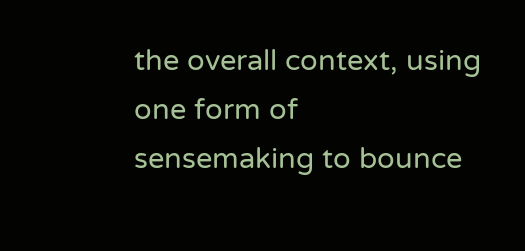the overall context, using one form of sensemaking to bounce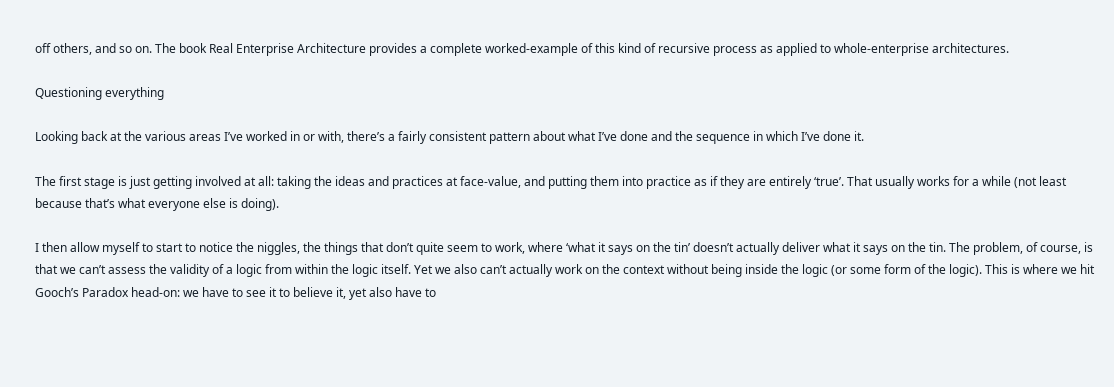off others, and so on. The book Real Enterprise Architecture provides a complete worked-example of this kind of recursive process as applied to whole-enterprise architectures.

Questioning everything

Looking back at the various areas I’ve worked in or with, there’s a fairly consistent pattern about what I’ve done and the sequence in which I’ve done it.

The first stage is just getting involved at all: taking the ideas and practices at face-value, and putting them into practice as if they are entirely ‘true’. That usually works for a while (not least because that’s what everyone else is doing).

I then allow myself to start to notice the niggles, the things that don’t quite seem to work, where ‘what it says on the tin’ doesn’t actually deliver what it says on the tin. The problem, of course, is that we can’t assess the validity of a logic from within the logic itself. Yet we also can’t actually work on the context without being inside the logic (or some form of the logic). This is where we hit Gooch’s Paradox head-on: we have to see it to believe it, yet also have to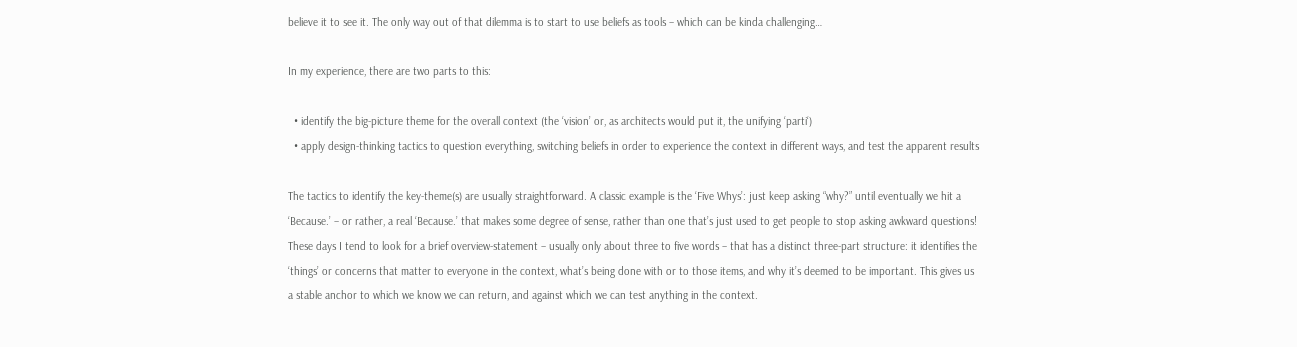believe it to see it. The only way out of that dilemma is to start to use beliefs as tools – which can be kinda challenging…

In my experience, there are two parts to this:

  • identify the big-picture theme for the overall context (the ‘vision’ or, as architects would put it, the unifying ‘parti‘)
  • apply design-thinking tactics to question everything, switching beliefs in order to experience the context in different ways, and test the apparent results

The tactics to identify the key-theme(s) are usually straightforward. A classic example is the ‘Five Whys’: just keep asking “why?” until eventually we hit a ‘Because.’ – or rather, a real ‘Because.’ that makes some degree of sense, rather than one that’s just used to get people to stop asking awkward questions! These days I tend to look for a brief overview-statement – usually only about three to five words – that has a distinct three-part structure: it identifies the ‘things’ or concerns that matter to everyone in the context, what’s being done with or to those items, and why it’s deemed to be important. This gives us a stable anchor to which we know we can return, and against which we can test anything in the context.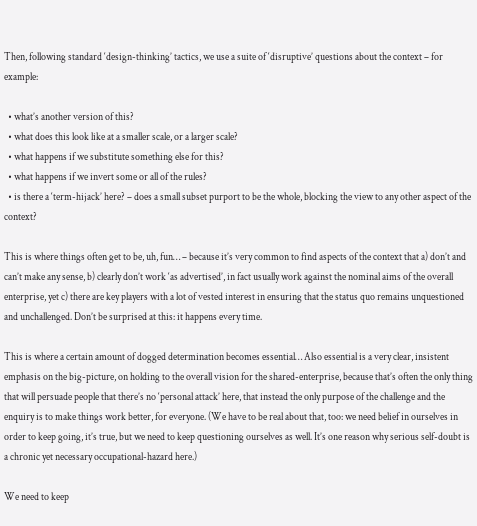Then, following standard ‘design-thinking’ tactics, we use a suite of ‘disruptive’ questions about the context – for example:

  • what’s another version of this?
  • what does this look like at a smaller scale, or a larger scale?
  • what happens if we substitute something else for this?
  • what happens if we invert some or all of the rules?
  • is there a ‘term-hijack’ here? – does a small subset purport to be the whole, blocking the view to any other aspect of the context?

This is where things often get to be, uh, fun… – because it’s very common to find aspects of the context that a) don’t and can’t make any sense, b) clearly don’t work ‘as advertised’, in fact usually work against the nominal aims of the overall enterprise, yet c) there are key players with a lot of vested interest in ensuring that the status quo remains unquestioned and unchallenged. Don’t be surprised at this: it happens every time.

This is where a certain amount of dogged determination becomes essential… Also essential is a very clear, insistent emphasis on the big-picture, on holding to the overall vision for the shared-enterprise, because that’s often the only thing that will persuade people that there’s no ‘personal attack’ here, that instead the only purpose of the challenge and the enquiry is to make things work better, for everyone. (We have to be real about that, too: we need belief in ourselves in order to keep going, it’s true, but we need to keep questioning ourselves as well. It’s one reason why serious self-doubt is a chronic yet necessary occupational-hazard here.)

We need to keep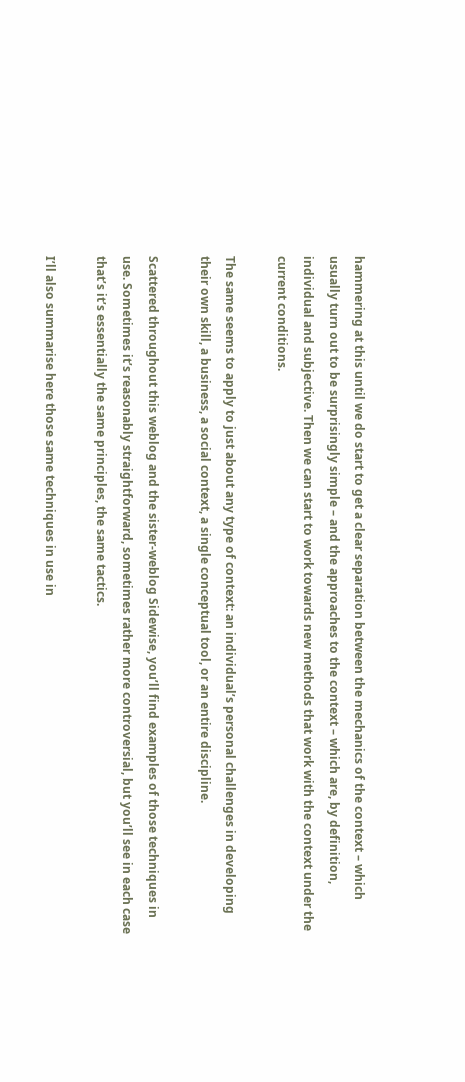hammering at this until we do start to get a clear separation between the mechanics of the context – which usually turn out to be surprisingly simple – and the approaches to the context – which are, by definition, individual and subjective. Then we can start to work towards new methods that work with the context under the current conditions.

The same seems to apply to just about any type of context: an individual’s personal challenges in developing their own skill, a business, a social context, a single conceptual tool, or an entire discipline.

Scattered throughout this weblog and the sister-weblog Sidewise, you’ll find examples of those techniques in use. Sometimes it’s reasonably straightforward, sometimes rather more controversial, but you’ll see in each case that’s it’s essentially the same principles, the same tactics.

I’ll also summarise here those same techniques in use in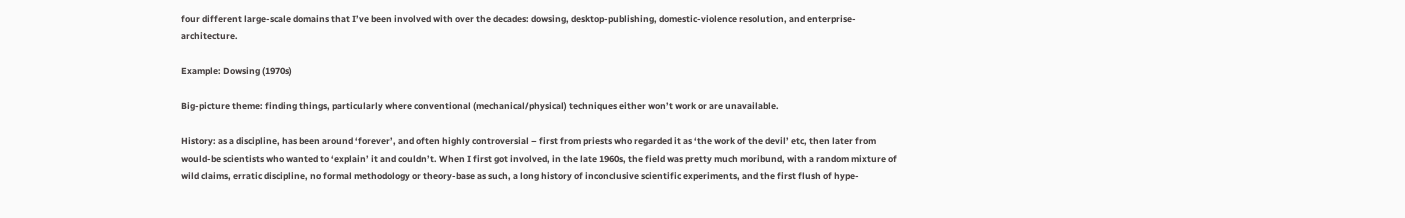four different large-scale domains that I’ve been involved with over the decades: dowsing, desktop-publishing, domestic-violence resolution, and enterprise-architecture.

Example: Dowsing (1970s)

Big-picture theme: finding things, particularly where conventional (mechanical/physical) techniques either won’t work or are unavailable.

History: as a discipline, has been around ‘forever’, and often highly controversial – first from priests who regarded it as ‘the work of the devil’ etc, then later from would-be scientists who wanted to ‘explain’ it and couldn’t. When I first got involved, in the late 1960s, the field was pretty much moribund, with a random mixture of wild claims, erratic discipline, no formal methodology or theory-base as such, a long history of inconclusive scientific experiments, and the first flush of hype-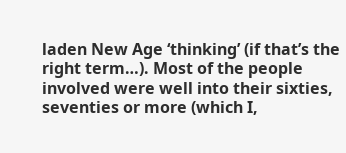laden New Age ‘thinking’ (if that’s the right term…). Most of the people involved were well into their sixties, seventies or more (which I,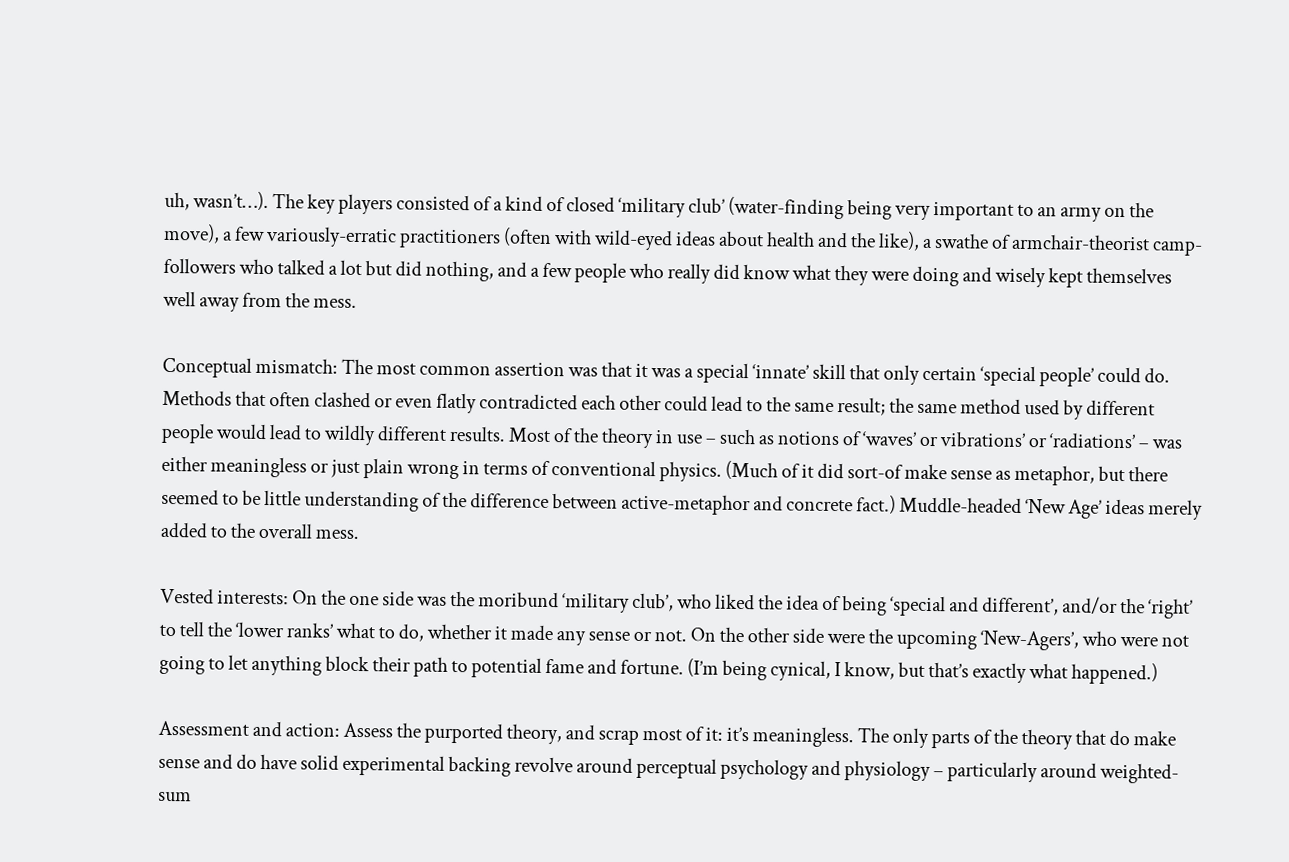uh, wasn’t…). The key players consisted of a kind of closed ‘military club’ (water-finding being very important to an army on the move), a few variously-erratic practitioners (often with wild-eyed ideas about health and the like), a swathe of armchair-theorist camp-followers who talked a lot but did nothing, and a few people who really did know what they were doing and wisely kept themselves well away from the mess.

Conceptual mismatch: The most common assertion was that it was a special ‘innate’ skill that only certain ‘special people’ could do. Methods that often clashed or even flatly contradicted each other could lead to the same result; the same method used by different people would lead to wildly different results. Most of the theory in use – such as notions of ‘waves’ or vibrations’ or ‘radiations’ – was either meaningless or just plain wrong in terms of conventional physics. (Much of it did sort-of make sense as metaphor, but there seemed to be little understanding of the difference between active-metaphor and concrete fact.) Muddle-headed ‘New Age’ ideas merely added to the overall mess.

Vested interests: On the one side was the moribund ‘military club’, who liked the idea of being ‘special and different’, and/or the ‘right’ to tell the ‘lower ranks’ what to do, whether it made any sense or not. On the other side were the upcoming ‘New-Agers’, who were not going to let anything block their path to potential fame and fortune. (I’m being cynical, I know, but that’s exactly what happened.)

Assessment and action: Assess the purported theory, and scrap most of it: it’s meaningless. The only parts of the theory that do make sense and do have solid experimental backing revolve around perceptual psychology and physiology – particularly around weighted-sum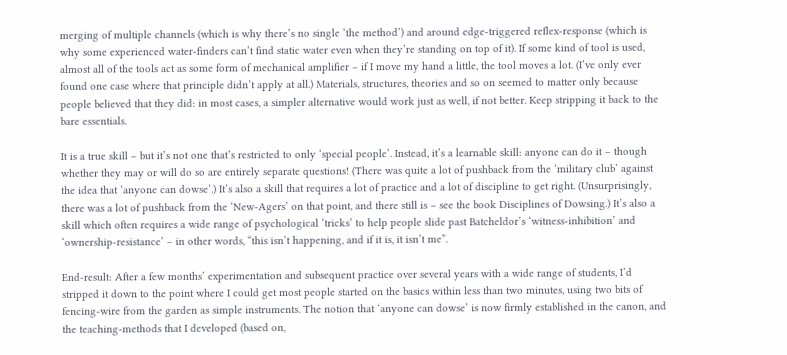merging of multiple channels (which is why there’s no single ‘the method’) and around edge-triggered reflex-response (which is why some experienced water-finders can’t find static water even when they’re standing on top of it). If some kind of tool is used, almost all of the tools act as some form of mechanical amplifier – if I move my hand a little, the tool moves a lot. (I’ve only ever found one case where that principle didn’t apply at all.) Materials, structures, theories and so on seemed to matter only because people believed that they did: in most cases, a simpler alternative would work just as well, if not better. Keep stripping it back to the bare essentials.

It is a true skill – but it’s not one that’s restricted to only ‘special people’. Instead, it’s a learnable skill: anyone can do it – though whether they may or will do so are entirely separate questions! (There was quite a lot of pushback from the ‘military club’ against the idea that ‘anyone can dowse’.) It’s also a skill that requires a lot of practice and a lot of discipline to get right. (Unsurprisingly, there was a lot of pushback from the ‘New-Agers’ on that point, and there still is – see the book Disciplines of Dowsing.) It’s also a skill which often requires a wide range of psychological ‘tricks’ to help people slide past Batcheldor’s ‘witness-inhibition’ and ‘ownership-resistance’ – in other words, “this isn’t happening, and if it is, it isn’t me”.

End-result: After a few months’ experimentation and subsequent practice over several years with a wide range of students, I’d stripped it down to the point where I could get most people started on the basics within less than two minutes, using two bits of fencing-wire from the garden as simple instruments. The notion that ‘anyone can dowse’ is now firmly established in the canon, and the teaching-methods that I developed (based on,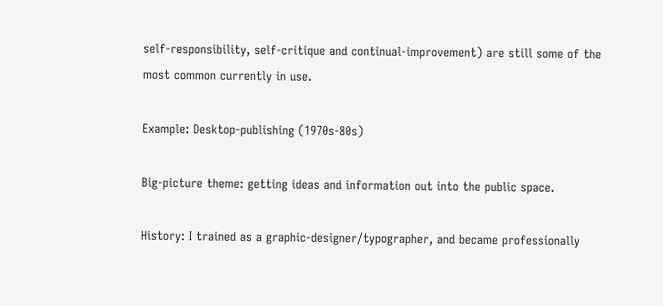self-responsibility, self-critique and continual-improvement) are still some of the most common currently in use.

Example: Desktop-publishing (1970s-80s)

Big-picture theme: getting ideas and information out into the public space.

History: I trained as a graphic-designer/typographer, and became professionally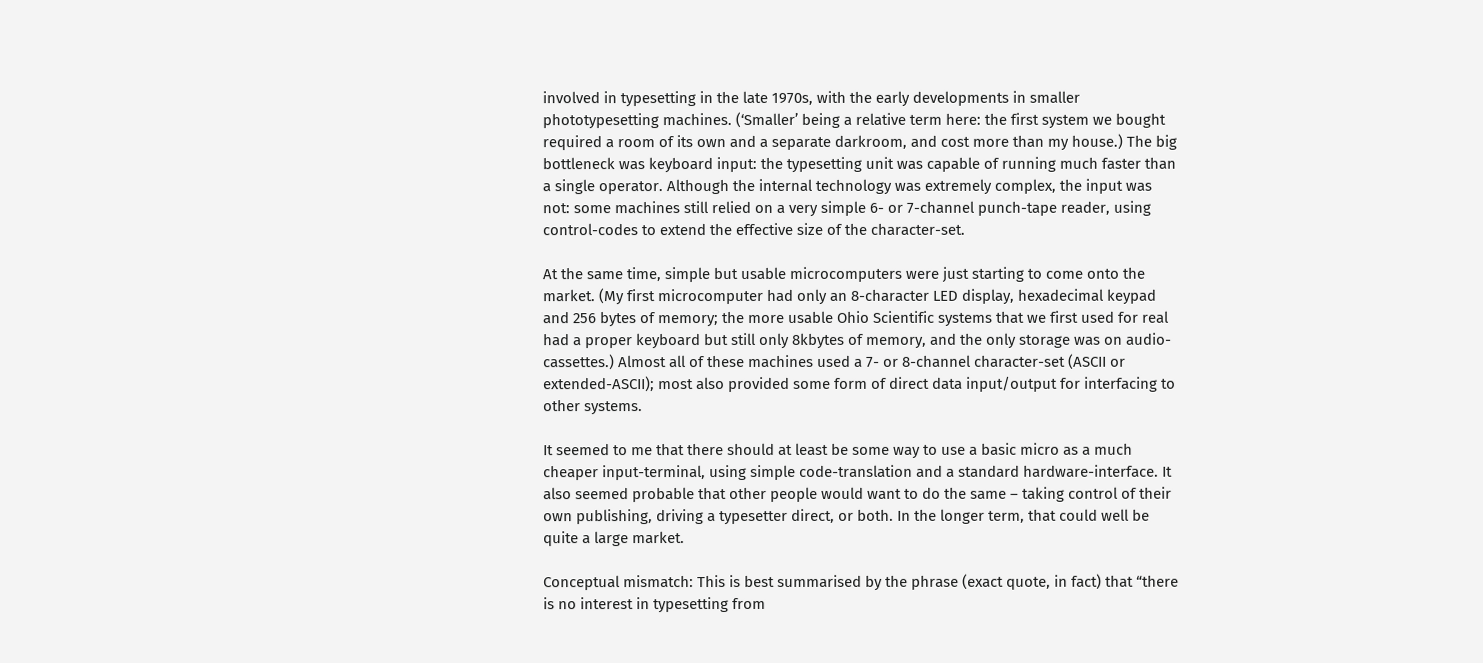involved in typesetting in the late 1970s, with the early developments in smaller phototypesetting machines. (‘Smaller’ being a relative term here: the first system we bought required a room of its own and a separate darkroom, and cost more than my house.) The big bottleneck was keyboard input: the typesetting unit was capable of running much faster than a single operator. Although the internal technology was extremely complex, the input was not: some machines still relied on a very simple 6- or 7-channel punch-tape reader, using control-codes to extend the effective size of the character-set.

At the same time, simple but usable microcomputers were just starting to come onto the market. (My first microcomputer had only an 8-character LED display, hexadecimal keypad and 256 bytes of memory; the more usable Ohio Scientific systems that we first used for real had a proper keyboard but still only 8kbytes of memory, and the only storage was on audio-cassettes.) Almost all of these machines used a 7- or 8-channel character-set (ASCII or extended-ASCII); most also provided some form of direct data input/output for interfacing to other systems.

It seemed to me that there should at least be some way to use a basic micro as a much cheaper input-terminal, using simple code-translation and a standard hardware-interface. It also seemed probable that other people would want to do the same – taking control of their own publishing, driving a typesetter direct, or both. In the longer term, that could well be quite a large market.

Conceptual mismatch: This is best summarised by the phrase (exact quote, in fact) that “there is no interest in typesetting from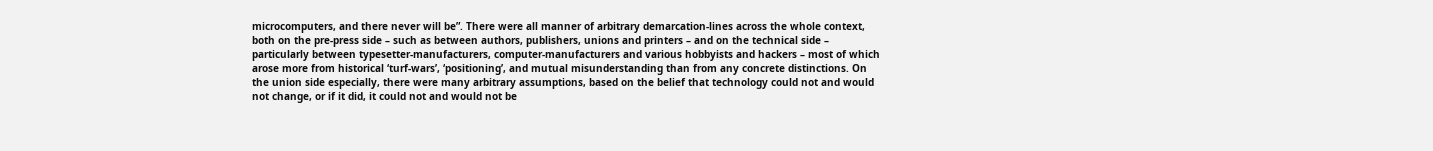microcomputers, and there never will be”. There were all manner of arbitrary demarcation-lines across the whole context, both on the pre-press side – such as between authors, publishers, unions and printers – and on the technical side – particularly between typesetter-manufacturers, computer-manufacturers and various hobbyists and hackers – most of which arose more from historical ‘turf-wars’, ‘positioning’, and mutual misunderstanding than from any concrete distinctions. On the union side especially, there were many arbitrary assumptions, based on the belief that technology could not and would not change, or if it did, it could not and would not be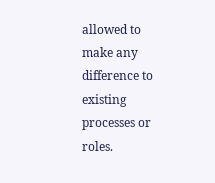allowed to make any difference to existing processes or roles.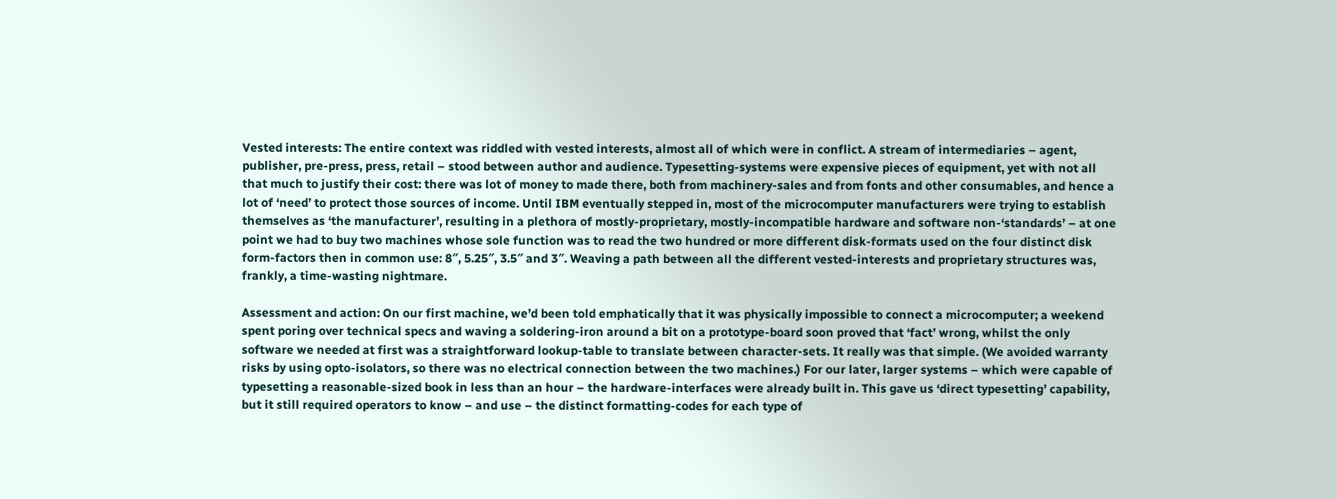Vested interests: The entire context was riddled with vested interests, almost all of which were in conflict. A stream of intermediaries – agent, publisher, pre-press, press, retail – stood between author and audience. Typesetting-systems were expensive pieces of equipment, yet with not all that much to justify their cost: there was lot of money to made there, both from machinery-sales and from fonts and other consumables, and hence a lot of ‘need’ to protect those sources of income. Until IBM eventually stepped in, most of the microcomputer manufacturers were trying to establish themselves as ‘the manufacturer’, resulting in a plethora of mostly-proprietary, mostly-incompatible hardware and software non-‘standards’ – at one point we had to buy two machines whose sole function was to read the two hundred or more different disk-formats used on the four distinct disk form-factors then in common use: 8″, 5.25″, 3.5″ and 3″. Weaving a path between all the different vested-interests and proprietary structures was, frankly, a time-wasting nightmare.

Assessment and action: On our first machine, we’d been told emphatically that it was physically impossible to connect a microcomputer; a weekend spent poring over technical specs and waving a soldering-iron around a bit on a prototype-board soon proved that ‘fact’ wrong, whilst the only software we needed at first was a straightforward lookup-table to translate between character-sets. It really was that simple. (We avoided warranty risks by using opto-isolators, so there was no electrical connection between the two machines.) For our later, larger systems – which were capable of typesetting a reasonable-sized book in less than an hour – the hardware-interfaces were already built in. This gave us ‘direct typesetting’ capability, but it still required operators to know – and use – the distinct formatting-codes for each type of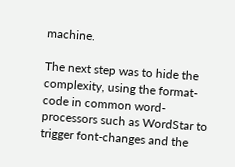machine.

The next step was to hide the complexity, using the format-code in common word-processors such as WordStar to trigger font-changes and the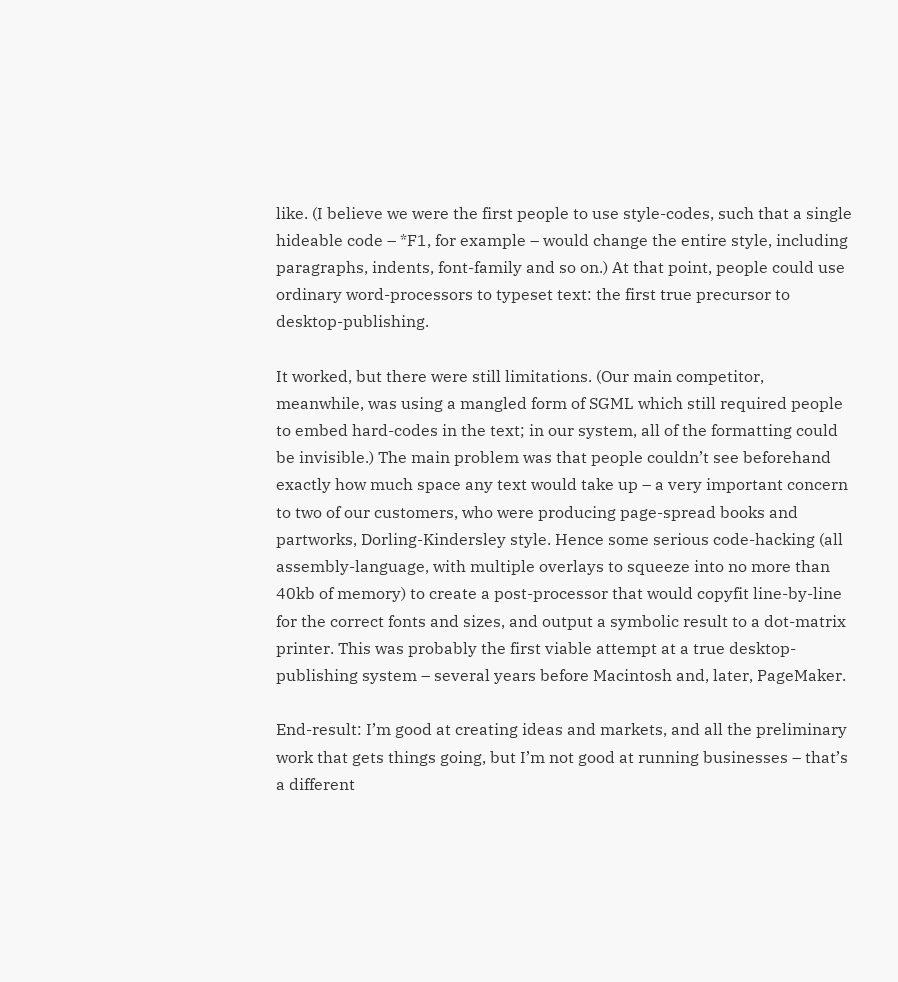like. (I believe we were the first people to use style-codes, such that a single hideable code – *F1, for example – would change the entire style, including paragraphs, indents, font-family and so on.) At that point, people could use ordinary word-processors to typeset text: the first true precursor to desktop-publishing.

It worked, but there were still limitations. (Our main competitor, meanwhile, was using a mangled form of SGML which still required people to embed hard-codes in the text; in our system, all of the formatting could be invisible.) The main problem was that people couldn’t see beforehand exactly how much space any text would take up – a very important concern to two of our customers, who were producing page-spread books and partworks, Dorling-Kindersley style. Hence some serious code-hacking (all assembly-language, with multiple overlays to squeeze into no more than 40kb of memory) to create a post-processor that would copyfit line-by-line for the correct fonts and sizes, and output a symbolic result to a dot-matrix printer. This was probably the first viable attempt at a true desktop-publishing system – several years before Macintosh and, later, PageMaker.

End-result: I’m good at creating ideas and markets, and all the preliminary work that gets things going, but I’m not good at running businesses – that’s a different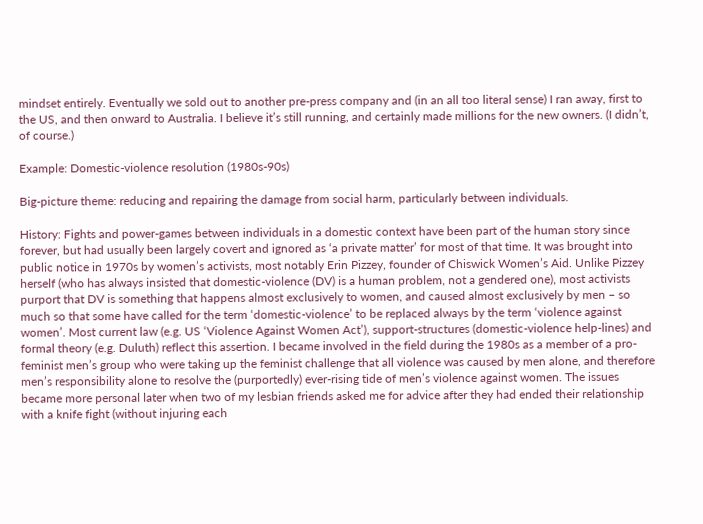mindset entirely. Eventually we sold out to another pre-press company and (in an all too literal sense) I ran away, first to the US, and then onward to Australia. I believe it’s still running, and certainly made millions for the new owners. (I didn’t, of course.)

Example: Domestic-violence resolution (1980s-90s)

Big-picture theme: reducing and repairing the damage from social harm, particularly between individuals.

History: Fights and power-games between individuals in a domestic context have been part of the human story since forever, but had usually been largely covert and ignored as ‘a private matter’ for most of that time. It was brought into public notice in 1970s by women’s activists, most notably Erin Pizzey, founder of Chiswick Women’s Aid. Unlike Pizzey herself (who has always insisted that domestic-violence (DV) is a human problem, not a gendered one), most activists purport that DV is something that happens almost exclusively to women, and caused almost exclusively by men – so much so that some have called for the term ‘domestic-violence’ to be replaced always by the term ‘violence against women’. Most current law (e.g. US ‘Violence Against Women Act’), support-structures (domestic-violence help-lines) and formal theory (e.g. Duluth) reflect this assertion. I became involved in the field during the 1980s as a member of a pro-feminist men’s group who were taking up the feminist challenge that all violence was caused by men alone, and therefore men’s responsibility alone to resolve the (purportedly) ever-rising tide of men’s violence against women. The issues became more personal later when two of my lesbian friends asked me for advice after they had ended their relationship with a knife fight (without injuring each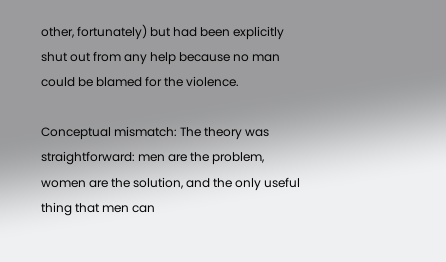other, fortunately) but had been explicitly shut out from any help because no man could be blamed for the violence.

Conceptual mismatch: The theory was straightforward: men are the problem, women are the solution, and the only useful thing that men can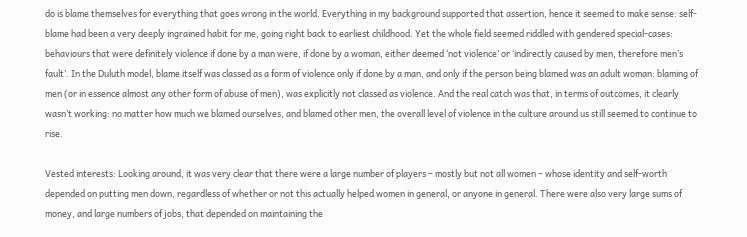do is blame themselves for everything that goes wrong in the world. Everything in my background supported that assertion, hence it seemed to make sense: self-blame had been a very deeply ingrained habit for me, going right back to earliest childhood. Yet the whole field seemed riddled with gendered special-cases: behaviours that were definitely violence if done by a man were, if done by a woman, either deemed ‘not violence’ or ‘indirectly caused by men, therefore men’s fault’. In the Duluth model, blame itself was classed as a form of violence only if done by a man, and only if the person being blamed was an adult woman: blaming of men (or in essence almost any other form of abuse of men), was explicitly not classed as violence. And the real catch was that, in terms of outcomes, it clearly wasn’t working: no matter how much we blamed ourselves, and blamed other men, the overall level of violence in the culture around us still seemed to continue to rise.

Vested interests: Looking around, it was very clear that there were a large number of players – mostly but not all women – whose identity and self-worth depended on putting men down, regardless of whether or not this actually helped women in general, or anyone in general. There were also very large sums of money, and large numbers of jobs, that depended on maintaining the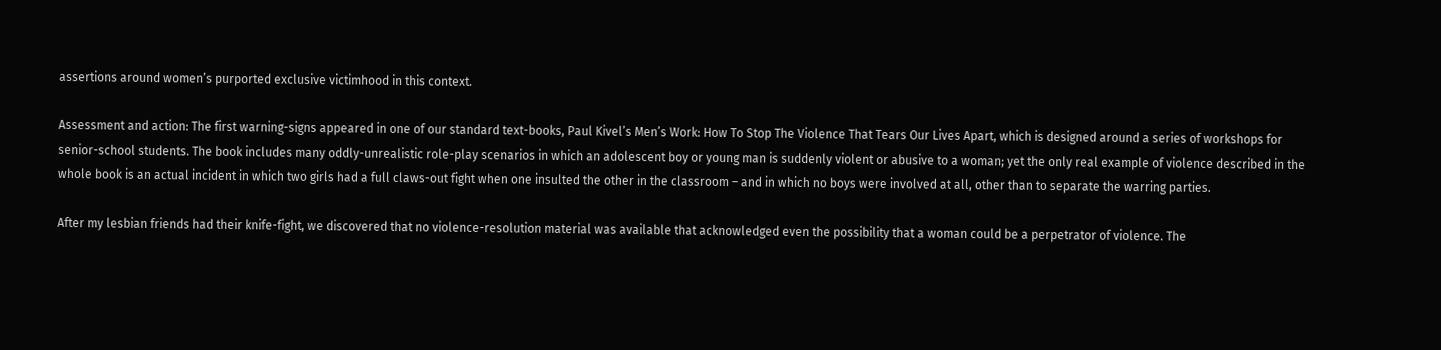assertions around women’s purported exclusive victimhood in this context.

Assessment and action: The first warning-signs appeared in one of our standard text-books, Paul Kivel’s Men’s Work: How To Stop The Violence That Tears Our Lives Apart, which is designed around a series of workshops for senior-school students. The book includes many oddly-unrealistic role-play scenarios in which an adolescent boy or young man is suddenly violent or abusive to a woman; yet the only real example of violence described in the whole book is an actual incident in which two girls had a full claws-out fight when one insulted the other in the classroom – and in which no boys were involved at all, other than to separate the warring parties.

After my lesbian friends had their knife-fight, we discovered that no violence-resolution material was available that acknowledged even the possibility that a woman could be a perpetrator of violence. The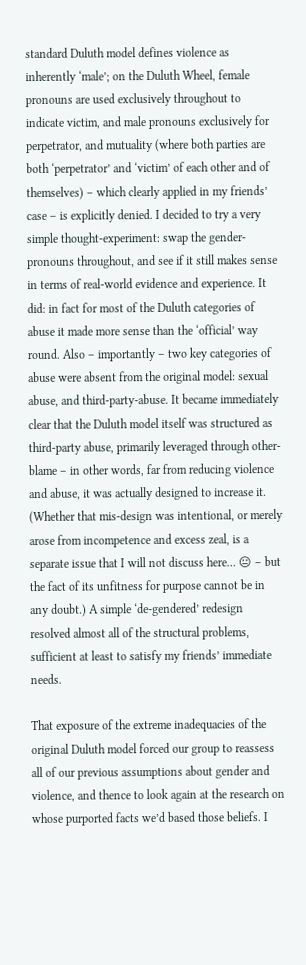standard Duluth model defines violence as inherently ‘male’; on the Duluth Wheel, female pronouns are used exclusively throughout to indicate victim, and male pronouns exclusively for perpetrator, and mutuality (where both parties are both ‘perpetrator’ and ‘victim’ of each other and of themselves) – which clearly applied in my friends’ case – is explicitly denied. I decided to try a very simple thought-experiment: swap the gender-pronouns throughout, and see if it still makes sense in terms of real-world evidence and experience. It did: in fact for most of the Duluth categories of abuse it made more sense than the ‘official’ way round. Also – importantly – two key categories of abuse were absent from the original model: sexual abuse, and third-party-abuse. It became immediately clear that the Duluth model itself was structured as third-party abuse, primarily leveraged through other-blame – in other words, far from reducing violence and abuse, it was actually designed to increase it. (Whether that mis-design was intentional, or merely arose from incompetence and excess zeal, is a separate issue that I will not discuss here… 😐 – but the fact of its unfitness for purpose cannot be in any doubt.) A simple ‘de-gendered’ redesign resolved almost all of the structural problems, sufficient at least to satisfy my friends’ immediate needs.

That exposure of the extreme inadequacies of the original Duluth model forced our group to reassess all of our previous assumptions about gender and violence, and thence to look again at the research on whose purported facts we’d based those beliefs. I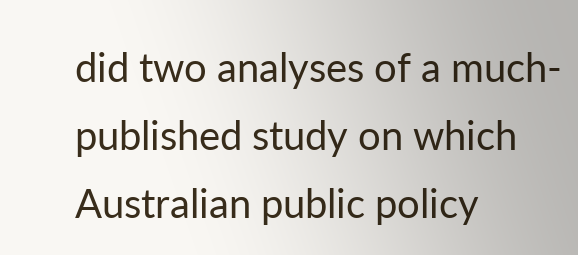did two analyses of a much-published study on which Australian public policy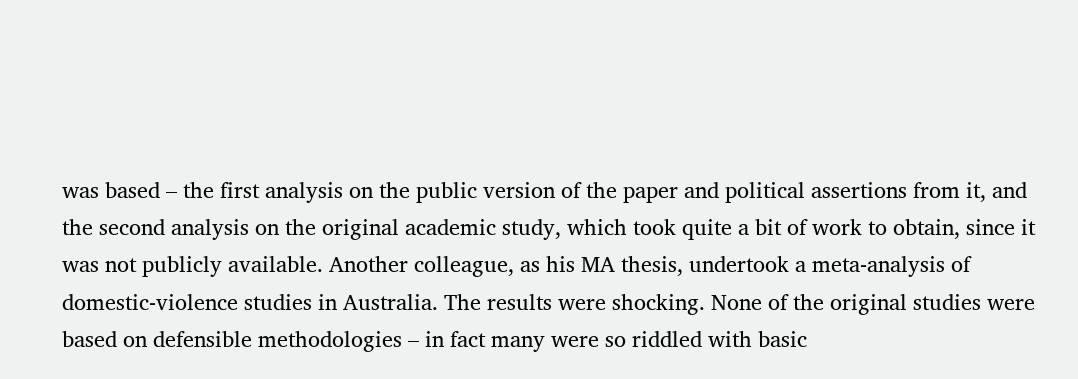was based – the first analysis on the public version of the paper and political assertions from it, and the second analysis on the original academic study, which took quite a bit of work to obtain, since it was not publicly available. Another colleague, as his MA thesis, undertook a meta-analysis of domestic-violence studies in Australia. The results were shocking. None of the original studies were based on defensible methodologies – in fact many were so riddled with basic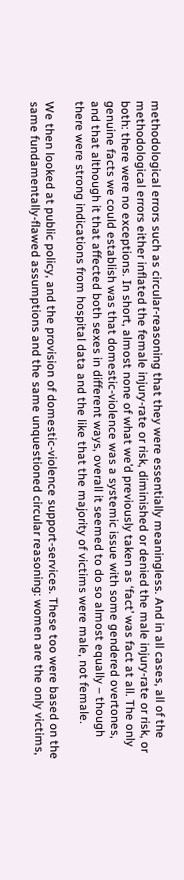methodological errors such as circular-reasoning that they were essentially meaningless. And in all cases, all of the methodological errors either inflated the female injury-rate or risk, diminished or denied the male injury-rate or risk, or both: there were no exceptions. In short, almost none of what we’d previously taken as ‘fact’ was fact at all. The only genuine facts we could establish was that domestic-violence was a systemic issue with some gendered overtones, and that although it that affected both sexes in different ways, overall it seemed to do so almost equally – though there were strong indications from hospital data and the like that the majority of victims were male, not female.

We then looked at public policy, and the provision of domestic-violence support-services. These too were based on the same fundamentally-flawed assumptions and the same unquestioned circular reasoning: women are the only victims,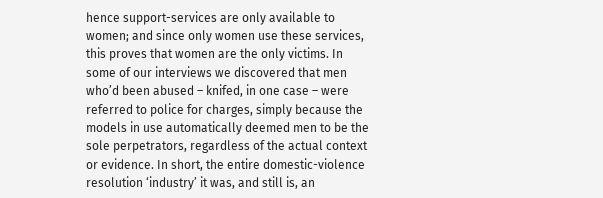hence support-services are only available to women; and since only women use these services, this proves that women are the only victims. In some of our interviews we discovered that men who’d been abused – knifed, in one case – were referred to police for charges, simply because the models in use automatically deemed men to be the sole perpetrators, regardless of the actual context or evidence. In short, the entire domestic-violence resolution ‘industry’ it was, and still is, an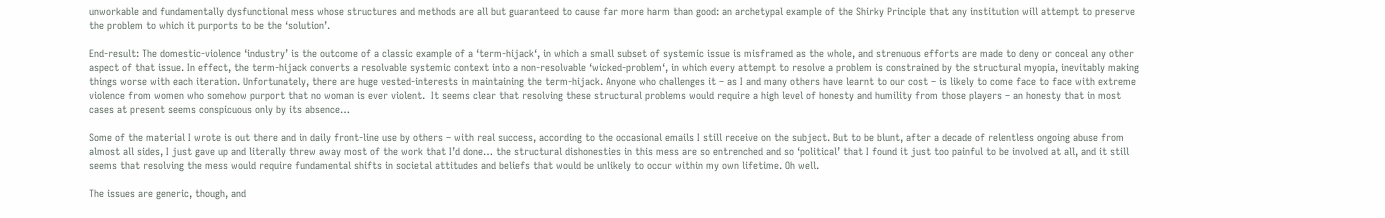unworkable and fundamentally dysfunctional mess whose structures and methods are all but guaranteed to cause far more harm than good: an archetypal example of the Shirky Principle that any institution will attempt to preserve the problem to which it purports to be the ‘solution’.

End-result: The domestic-violence ‘industry’ is the outcome of a classic example of a ‘term-hijack‘, in which a small subset of systemic issue is misframed as the whole, and strenuous efforts are made to deny or conceal any other aspect of that issue. In effect, the term-hijack converts a resolvable systemic context into a non-resolvable ‘wicked-problem‘, in which every attempt to resolve a problem is constrained by the structural myopia, inevitably making things worse with each iteration. Unfortunately, there are huge vested-interests in maintaining the term-hijack. Anyone who challenges it – as I and many others have learnt to our cost – is likely to come face to face with extreme violence from women who somehow purport that no woman is ever violent.  It seems clear that resolving these structural problems would require a high level of honesty and humility from those players – an honesty that in most cases at present seems conspicuous only by its absence…

Some of the material I wrote is out there and in daily front-line use by others – with real success, according to the occasional emails I still receive on the subject. But to be blunt, after a decade of relentless ongoing abuse from almost all sides, I just gave up and literally threw away most of the work that I’d done… the structural dishonesties in this mess are so entrenched and so ‘political’ that I found it just too painful to be involved at all, and it still seems that resolving the mess would require fundamental shifts in societal attitudes and beliefs that would be unlikely to occur within my own lifetime. Oh well.

The issues are generic, though, and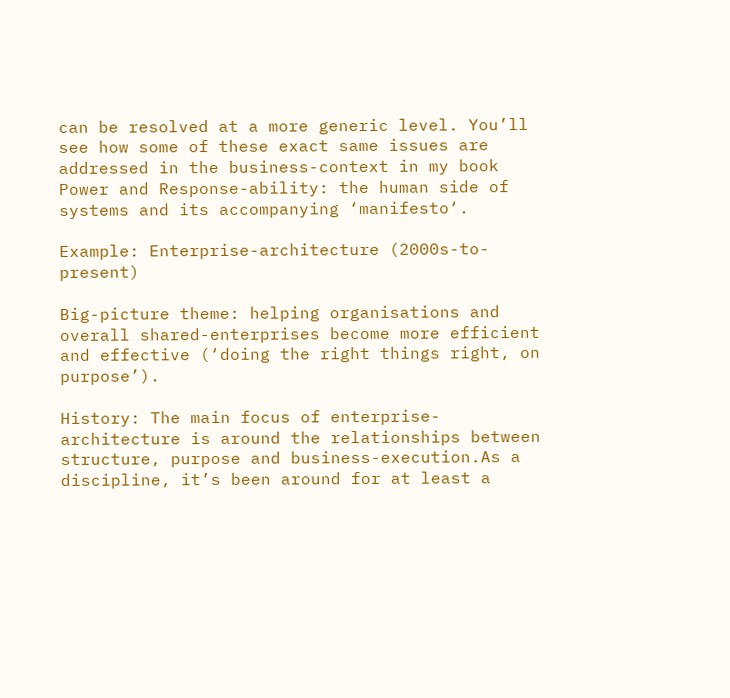can be resolved at a more generic level. You’ll see how some of these exact same issues are addressed in the business-context in my book Power and Response-ability: the human side of systems and its accompanying ‘manifesto‘.

Example: Enterprise-architecture (2000s-to-present)

Big-picture theme: helping organisations and overall shared-enterprises become more efficient and effective (‘doing the right things right, on purpose’).

History: The main focus of enterprise-architecture is around the relationships between structure, purpose and business-execution.As a discipline, it’s been around for at least a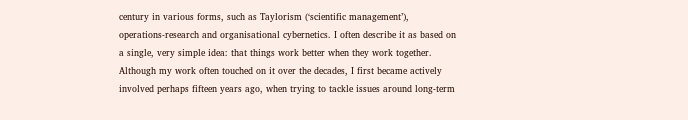century in various forms, such as Taylorism (‘scientific management’), operations-research and organisational cybernetics. I often describe it as based on a single, very simple idea: that things work better when they work together. Although my work often touched on it over the decades, I first became actively involved perhaps fifteen years ago, when trying to tackle issues around long-term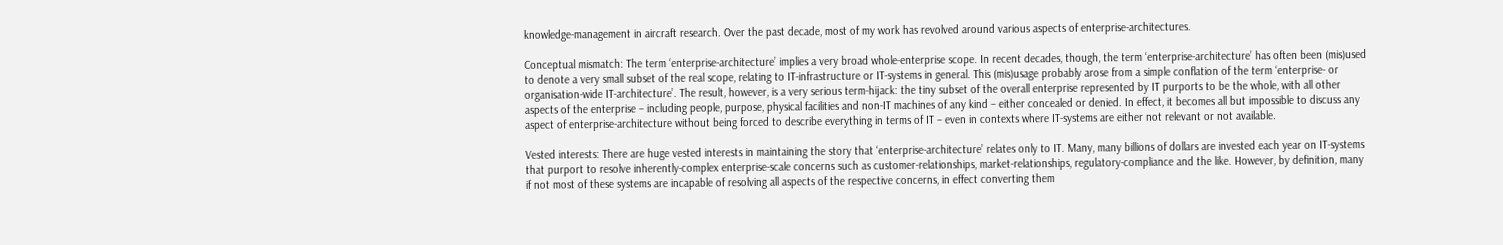knowledge-management in aircraft research. Over the past decade, most of my work has revolved around various aspects of enterprise-architectures.

Conceptual mismatch: The term ‘enterprise-architecture’ implies a very broad whole-enterprise scope. In recent decades, though, the term ‘enterprise-architecture’ has often been (mis)used to denote a very small subset of the real scope, relating to IT-infrastructure or IT-systems in general. This (mis)usage probably arose from a simple conflation of the term ‘enterprise- or organisation-wide IT-architecture’. The result, however, is a very serious term-hijack: the tiny subset of the overall enterprise represented by IT purports to be the whole, with all other aspects of the enterprise – including people, purpose, physical facilities and non-IT machines of any kind – either concealed or denied. In effect, it becomes all but impossible to discuss any aspect of enterprise-architecture without being forced to describe everything in terms of IT – even in contexts where IT-systems are either not relevant or not available.

Vested interests: There are huge vested interests in maintaining the story that ‘enterprise-architecture’ relates only to IT. Many, many billions of dollars are invested each year on IT-systems that purport to resolve inherently-complex enterprise-scale concerns such as customer-relationships, market-relationships, regulatory-compliance and the like. However, by definition, many if not most of these systems are incapable of resolving all aspects of the respective concerns, in effect converting them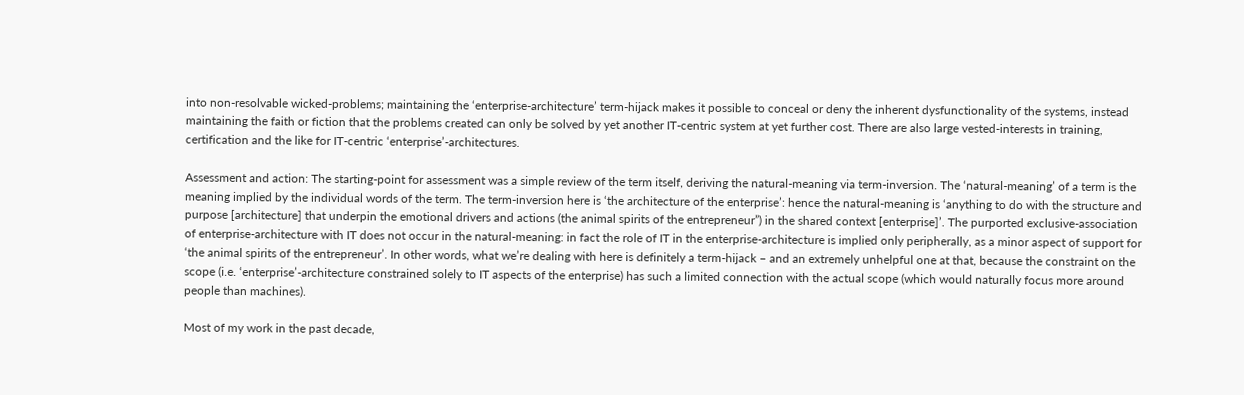into non-resolvable wicked-problems; maintaining the ‘enterprise-architecture’ term-hijack makes it possible to conceal or deny the inherent dysfunctionality of the systems, instead maintaining the faith or fiction that the problems created can only be solved by yet another IT-centric system at yet further cost. There are also large vested-interests in training, certification and the like for IT-centric ‘enterprise’-architectures.

Assessment and action: The starting-point for assessment was a simple review of the term itself, deriving the natural-meaning via term-inversion. The ‘natural-meaning’ of a term is the meaning implied by the individual words of the term. The term-inversion here is ‘the architecture of the enterprise’: hence the natural-meaning is ‘anything to do with the structure and purpose [architecture] that underpin the emotional drivers and actions (the animal spirits of the entrepreneur”) in the shared context [enterprise]’. The purported exclusive-association of enterprise-architecture with IT does not occur in the natural-meaning: in fact the role of IT in the enterprise-architecture is implied only peripherally, as a minor aspect of support for ‘the animal spirits of the entrepreneur’. In other words, what we’re dealing with here is definitely a term-hijack – and an extremely unhelpful one at that, because the constraint on the scope (i.e. ‘enterprise’-architecture constrained solely to IT aspects of the enterprise) has such a limited connection with the actual scope (which would naturally focus more around people than machines).

Most of my work in the past decade,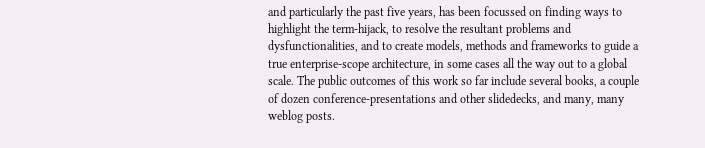and particularly the past five years, has been focussed on finding ways to highlight the term-hijack, to resolve the resultant problems and dysfunctionalities, and to create models, methods and frameworks to guide a true enterprise-scope architecture, in some cases all the way out to a global scale. The public outcomes of this work so far include several books, a couple of dozen conference-presentations and other slidedecks, and many, many weblog posts.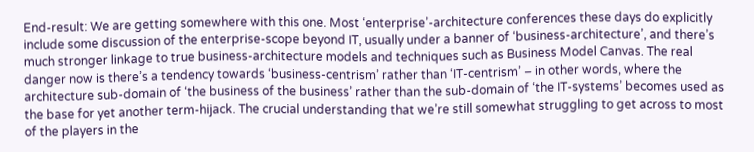End-result: We are getting somewhere with this one. Most ‘enterprise’-architecture conferences these days do explicitly include some discussion of the enterprise-scope beyond IT, usually under a banner of ‘business-architecture’, and there’s much stronger linkage to true business-architecture models and techniques such as Business Model Canvas. The real danger now is there’s a tendency towards ‘business-centrism’ rather than ‘IT-centrism’ – in other words, where the architecture sub-domain of ‘the business of the business’ rather than the sub-domain of ‘the IT-systems’ becomes used as the base for yet another term-hijack. The crucial understanding that we’re still somewhat struggling to get across to most of the players in the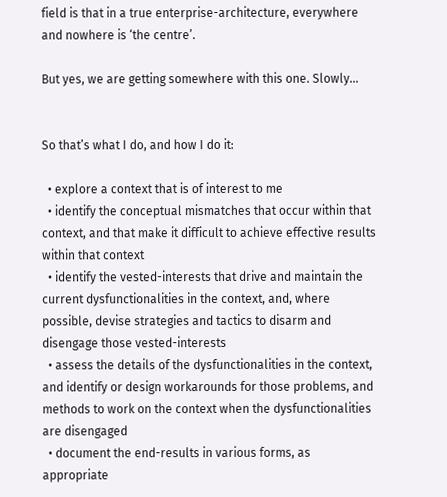field is that in a true enterprise-architecture, everywhere and nowhere is ‘the centre’.

But yes, we are getting somewhere with this one. Slowly…


So that’s what I do, and how I do it:

  • explore a context that is of interest to me
  • identify the conceptual mismatches that occur within that context, and that make it difficult to achieve effective results within that context
  • identify the vested-interests that drive and maintain the current dysfunctionalities in the context, and, where possible, devise strategies and tactics to disarm and disengage those vested-interests
  • assess the details of the dysfunctionalities in the context, and identify or design workarounds for those problems, and methods to work on the context when the dysfunctionalities are disengaged
  • document the end-results in various forms, as appropriate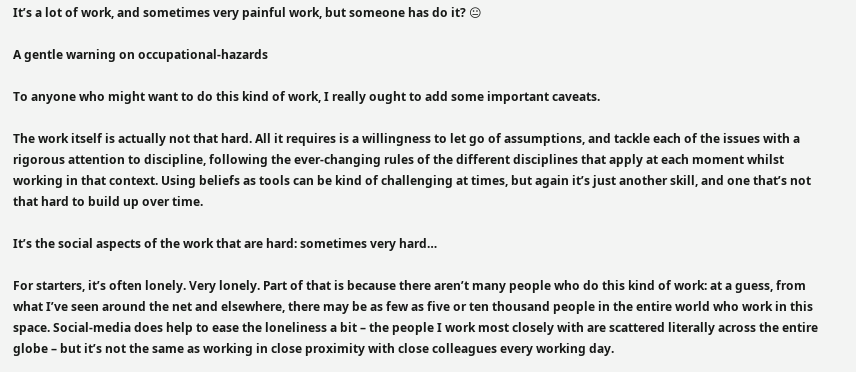It’s a lot of work, and sometimes very painful work, but someone has do it? 😐

A gentle warning on occupational-hazards

To anyone who might want to do this kind of work, I really ought to add some important caveats.

The work itself is actually not that hard. All it requires is a willingness to let go of assumptions, and tackle each of the issues with a rigorous attention to discipline, following the ever-changing rules of the different disciplines that apply at each moment whilst working in that context. Using beliefs as tools can be kind of challenging at times, but again it’s just another skill, and one that’s not that hard to build up over time.

It’s the social aspects of the work that are hard: sometimes very hard…

For starters, it’s often lonely. Very lonely. Part of that is because there aren’t many people who do this kind of work: at a guess, from what I’ve seen around the net and elsewhere, there may be as few as five or ten thousand people in the entire world who work in this space. Social-media does help to ease the loneliness a bit – the people I work most closely with are scattered literally across the entire globe – but it’s not the same as working in close proximity with close colleagues every working day.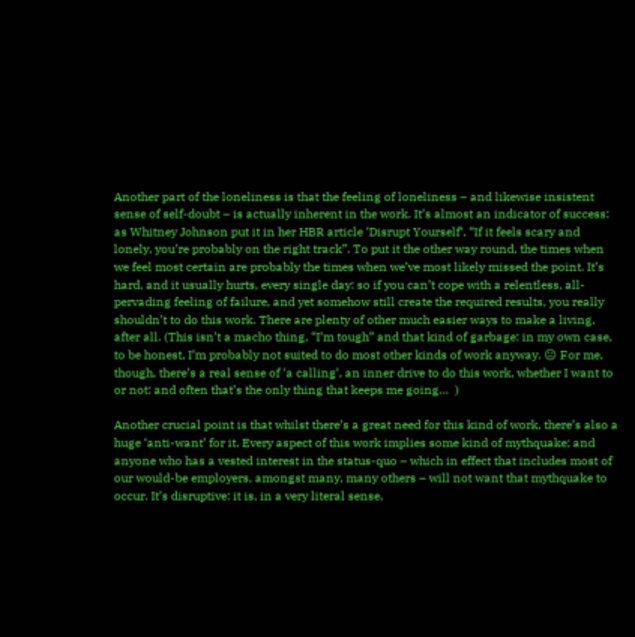Another part of the loneliness is that the feeling of loneliness – and likewise insistent sense of self-doubt – is actually inherent in the work. It’s almost an indicator of success: as Whitney Johnson put it in her HBR article ‘Disrupt Yourself‘, “If it feels scary and lonely, you’re probably on the right track”. To put it the other way round, the times when we feel most certain are probably the times when we’ve most likely missed the point. It’s hard, and it usually hurts, every single day: so if you can’t cope with a relentless, all-pervading feeling of failure, and yet somehow still create the required results, you really shouldn’t to do this work. There are plenty of other much easier ways to make a living, after all. (This isn’t a macho thing, “I’m tough” and that kind of garbage: in my own case, to be honest, I’m probably not suited to do most other kinds of work anyway. 😐 For me, though, there’s a real sense of ‘a calling’, an inner drive to do this work, whether I want to or not: and often that’s the only thing that keeps me going…  )

Another crucial point is that whilst there’s a great need for this kind of work, there’s also a huge ‘anti-want’ for it. Every aspect of this work implies some kind of mythquake; and anyone who has a vested interest in the status-quo – which in effect that includes most of our would-be employers, amongst many, many others – will not want that mythquake to occur. It’s disruptive: it is, in a very literal sense,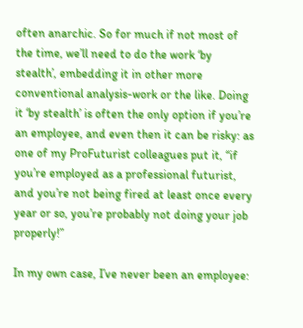often anarchic. So for much if not most of the time, we’ll need to do the work ‘by stealth’, embedding it in other more conventional analysis-work or the like. Doing it ‘by stealth’ is often the only option if you’re an employee, and even then it can be risky: as one of my ProFuturist colleagues put it, “if you’re employed as a professional futurist, and you’re not being fired at least once every year or so, you’re probably not doing your job properly!”

In my own case, I’ve never been an employee: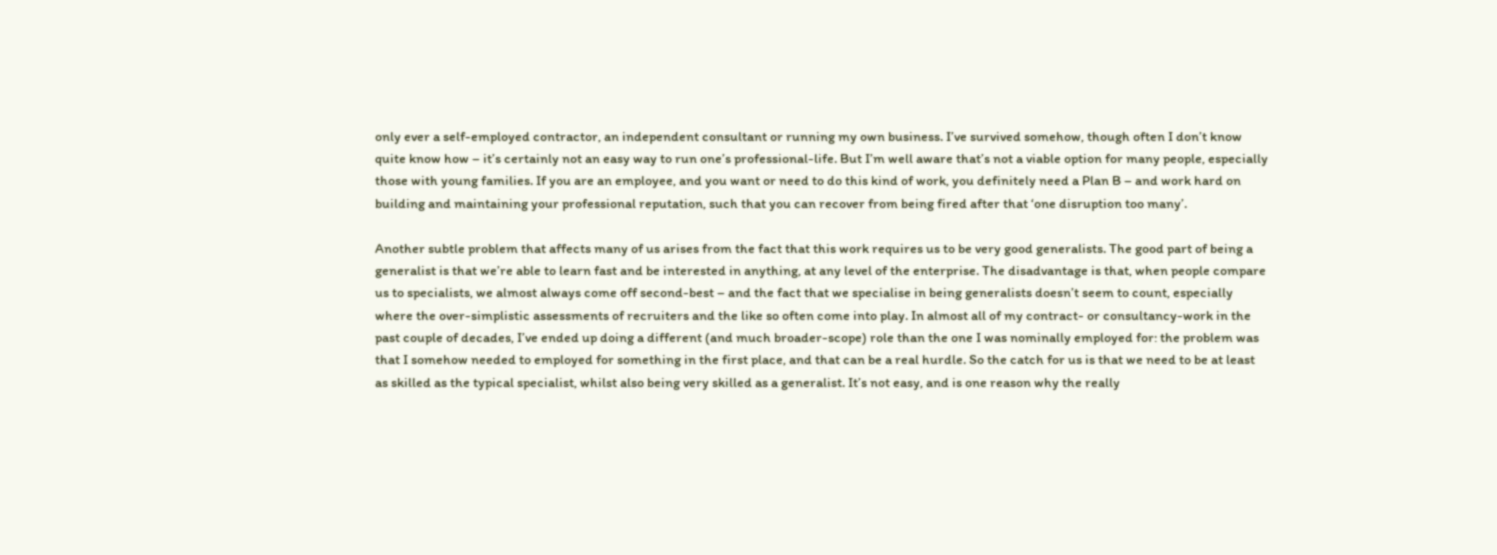only ever a self-employed contractor, an independent consultant or running my own business. I’ve survived somehow, though often I don’t know quite know how – it’s certainly not an easy way to run one’s professional-life. But I’m well aware that’s not a viable option for many people, especially those with young families. If you are an employee, and you want or need to do this kind of work, you definitely need a Plan B – and work hard on building and maintaining your professional reputation, such that you can recover from being fired after that ‘one disruption too many’.

Another subtle problem that affects many of us arises from the fact that this work requires us to be very good generalists. The good part of being a generalist is that we’re able to learn fast and be interested in anything, at any level of the enterprise. The disadvantage is that, when people compare us to specialists, we almost always come off second-best – and the fact that we specialise in being generalists doesn’t seem to count, especially where the over-simplistic assessments of recruiters and the like so often come into play. In almost all of my contract- or consultancy-work in the past couple of decades, I’ve ended up doing a different (and much broader-scope) role than the one I was nominally employed for: the problem was that I somehow needed to employed for something in the first place, and that can be a real hurdle. So the catch for us is that we need to be at least as skilled as the typical specialist, whilst also being very skilled as a generalist. It’s not easy, and is one reason why the really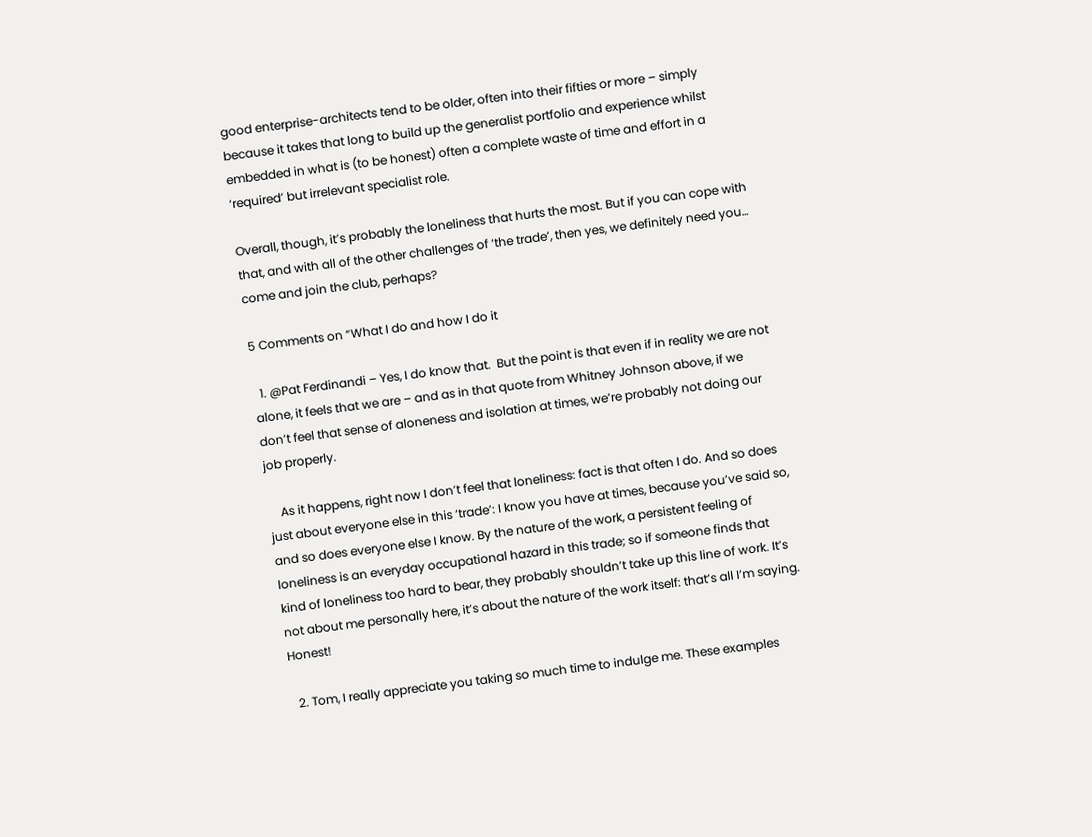good enterprise-architects tend to be older, often into their fifties or more – simply because it takes that long to build up the generalist portfolio and experience whilst embedded in what is (to be honest) often a complete waste of time and effort in a ‘required’ but irrelevant specialist role.

Overall, though, it’s probably the loneliness that hurts the most. But if you can cope with that, and with all of the other challenges of ‘the trade’, then yes, we definitely need you… come and join the club, perhaps?

5 Comments on “What I do and how I do it

  1. @Pat Ferdinandi – Yes, I do know that.  But the point is that even if in reality we are not alone, it feels that we are – and as in that quote from Whitney Johnson above, if we don’t feel that sense of aloneness and isolation at times, we’re probably not doing our job properly.

    As it happens, right now I don’t feel that loneliness: fact is that often I do. And so does just about everyone else in this ‘trade’: I know you have at times, because you’ve said so, and so does everyone else I know. By the nature of the work, a persistent feeling of loneliness is an everyday occupational hazard in this trade; so if someone finds that kind of loneliness too hard to bear, they probably shouldn’t take up this line of work. It’s not about me personally here, it’s about the nature of the work itself: that’s all I’m saying. Honest!

  2. Tom, I really appreciate you taking so much time to indulge me. These examples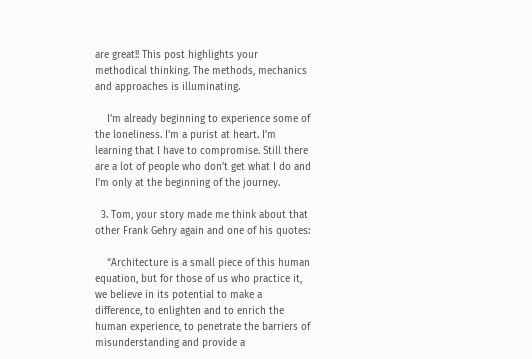are great!! This post highlights your methodical thinking. The methods, mechanics and approaches is illuminating.

    I’m already beginning to experience some of the loneliness. I’m a purist at heart. I’m learning that I have to compromise. Still there are a lot of people who don’t get what I do and I’m only at the beginning of the journey.

  3. Tom, your story made me think about that other Frank Gehry again and one of his quotes:

    “Architecture is a small piece of this human equation, but for those of us who practice it, we believe in its potential to make a difference, to enlighten and to enrich the human experience, to penetrate the barriers of misunderstanding and provide a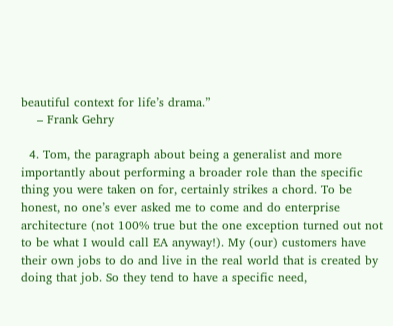beautiful context for life’s drama.”
    – Frank Gehry

  4. Tom, the paragraph about being a generalist and more importantly about performing a broader role than the specific thing you were taken on for, certainly strikes a chord. To be honest, no one’s ever asked me to come and do enterprise architecture (not 100% true but the one exception turned out not to be what I would call EA anyway!). My (our) customers have their own jobs to do and live in the real world that is created by doing that job. So they tend to have a specific need,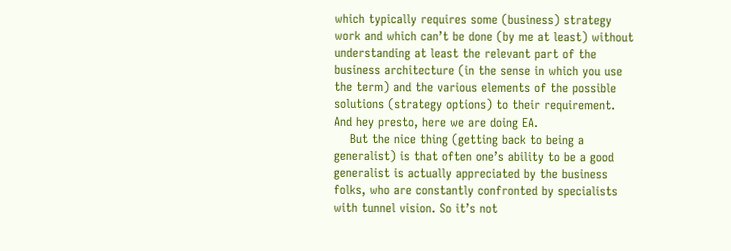which typically requires some (business) strategy work and which can’t be done (by me at least) without understanding at least the relevant part of the business architecture (in the sense in which you use the term) and the various elements of the possible solutions (strategy options) to their requirement. And hey presto, here we are doing EA.
    But the nice thing (getting back to being a generalist) is that often one’s ability to be a good generalist is actually appreciated by the business folks, who are constantly confronted by specialists with tunnel vision. So it’s not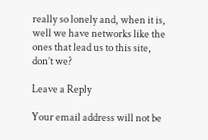really so lonely and, when it is, well we have networks like the ones that lead us to this site, don’t we?

Leave a Reply

Your email address will not be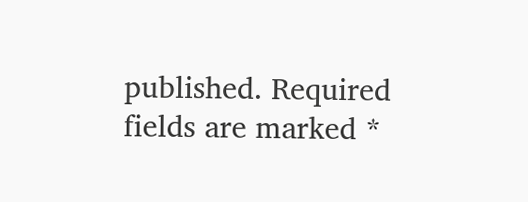published. Required fields are marked *